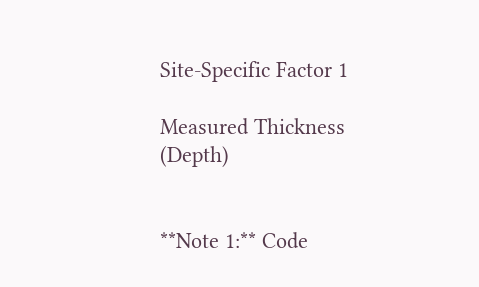Site-Specific Factor 1

Measured Thickness (Depth)


**Note 1:** Code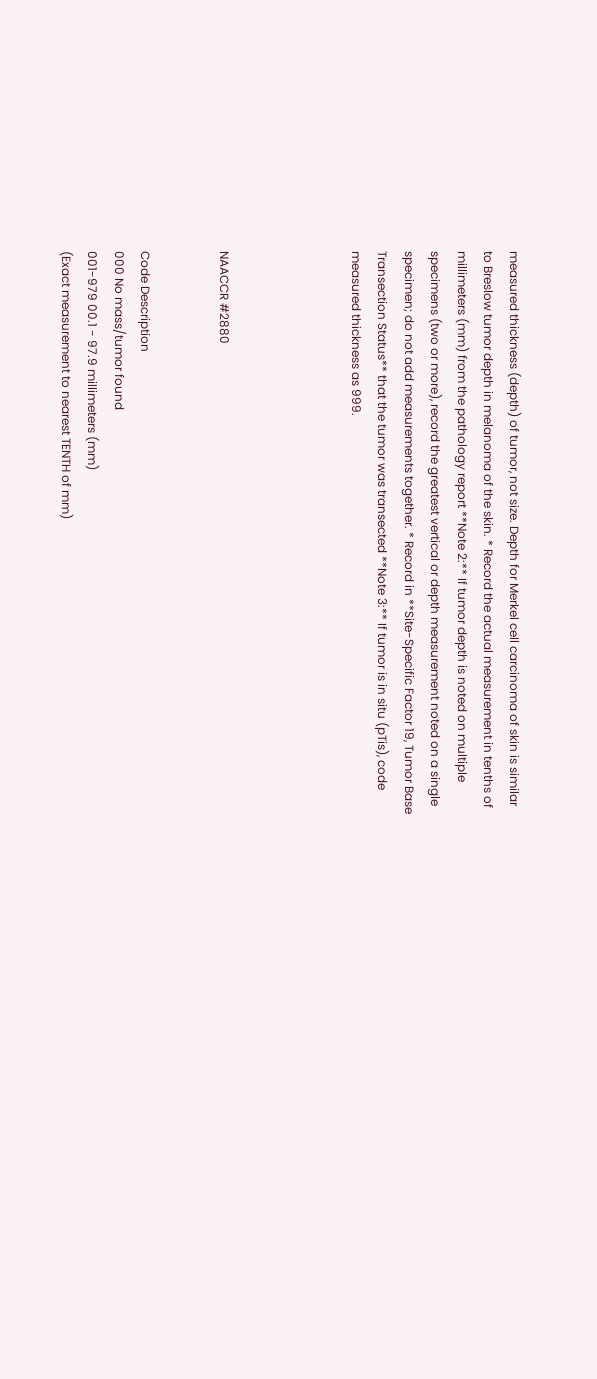measured thickness (depth) of tumor, not size. Depth for Merkel cell carcinoma of skin is similar to Breslow tumor depth in melanoma of the skin. * Record the actual measurement in tenths of millimeters (mm) from the pathology report **Note 2:** If tumor depth is noted on multiple specimens (two or more), record the greatest vertical or depth measurement noted on a single specimen; do not add measurements together. * Record in **Site-Specific Factor 19, Tumor Base Transection Status** that the tumor was transected **Note 3:** If tumor is in situ (pTis), code measured thickness as 999.




NAACCR #2880


Code Description
000 No mass/tumor found
001-979 00.1 - 97.9 millimeters (mm)
(Exact measurement to nearest TENTH of mm)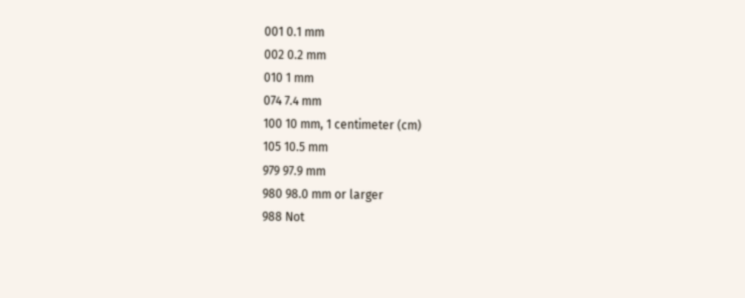001 0.1 mm
002 0.2 mm
010 1 mm
074 7.4 mm
100 10 mm, 1 centimeter (cm)
105 10.5 mm
979 97.9 mm
980 98.0 mm or larger
988 Not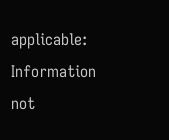applicable: Information not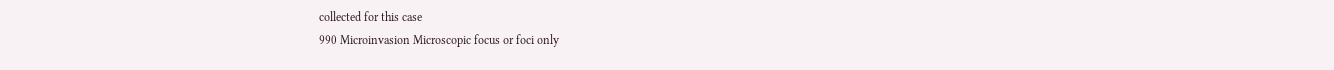collected for this case
990 Microinvasion Microscopic focus or foci only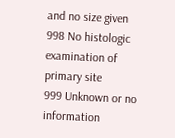and no size given
998 No histologic examination of primary site
999 Unknown or no information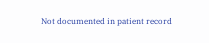Not documented in patient record